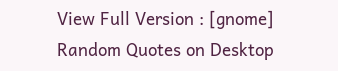View Full Version : [gnome] Random Quotes on Desktop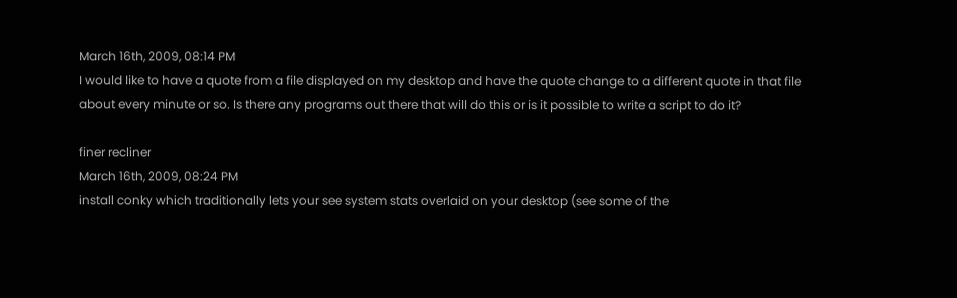March 16th, 2009, 08:14 PM
I would like to have a quote from a file displayed on my desktop and have the quote change to a different quote in that file about every minute or so. Is there any programs out there that will do this or is it possible to write a script to do it?

finer recliner
March 16th, 2009, 08:24 PM
install conky which traditionally lets your see system stats overlaid on your desktop (see some of the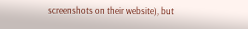screenshots on their website), but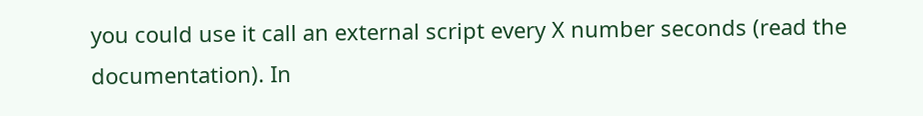you could use it call an external script every X number seconds (read the documentation). In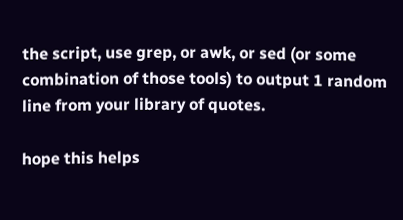the script, use grep, or awk, or sed (or some combination of those tools) to output 1 random line from your library of quotes.

hope this helps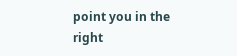point you in the right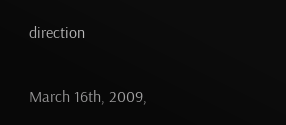direction

March 16th, 2009,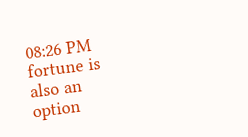08:26 PM
fortune is also an option